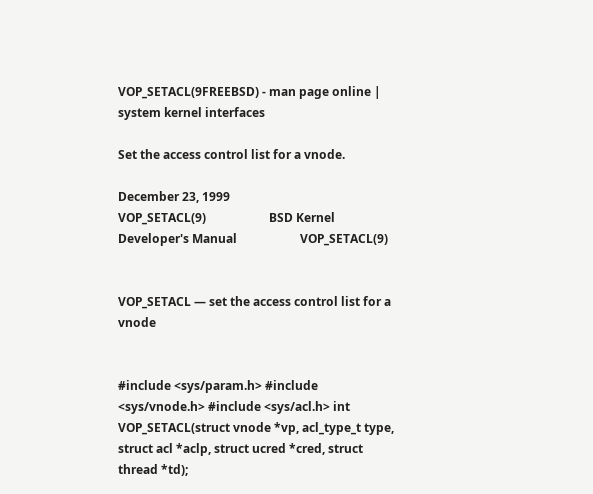VOP_SETACL(9FREEBSD) - man page online | system kernel interfaces

Set the access control list for a vnode.

December 23, 1999
VOP_SETACL(9)                     BSD Kernel Developer's Manual                     VOP_SETACL(9)


VOP_SETACL — set the access control list for a vnode


#include <sys/param.h> #include <sys/vnode.h> #include <sys/acl.h> int VOP_SETACL(struct vnode *vp, acl_type_t type, struct acl *aclp, struct ucred *cred, struct thread *td);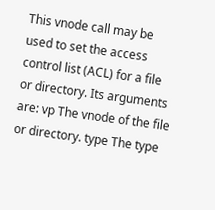This vnode call may be used to set the access control list (ACL) for a file or directory. Its arguments are: vp The vnode of the file or directory. type The type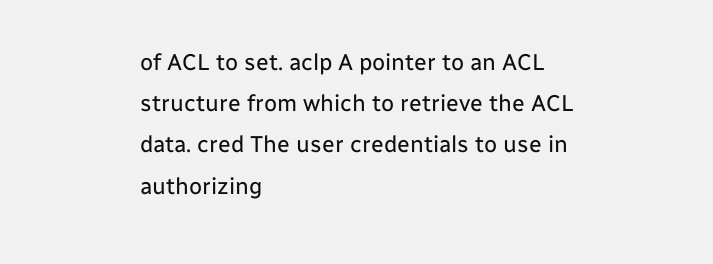of ACL to set. aclp A pointer to an ACL structure from which to retrieve the ACL data. cred The user credentials to use in authorizing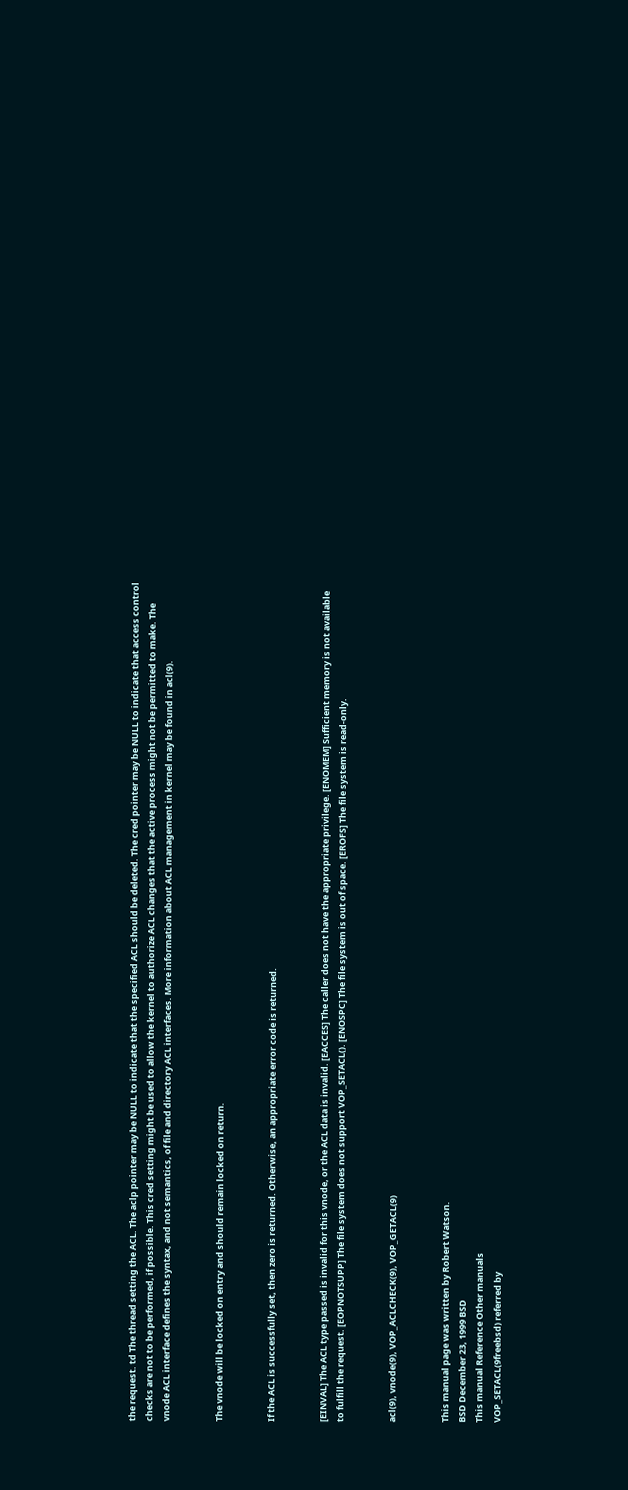the request. td The thread setting the ACL. The aclp pointer may be NULL to indicate that the specified ACL should be deleted. The cred pointer may be NULL to indicate that access control checks are not to be performed, if possible. This cred setting might be used to allow the kernel to authorize ACL changes that the active process might not be permitted to make. The vnode ACL interface defines the syntax, and not semantics, of file and directory ACL interfaces. More information about ACL management in kernel may be found in acl(9).


The vnode will be locked on entry and should remain locked on return.


If the ACL is successfully set, then zero is returned. Otherwise, an appropriate error code is returned.


[EINVAL] The ACL type passed is invalid for this vnode, or the ACL data is invalid. [EACCES] The caller does not have the appropriate privilege. [ENOMEM] Sufficient memory is not available to fulfill the request. [EOPNOTSUPP] The file system does not support VOP_SETACL(). [ENOSPC] The file system is out of space. [EROFS] The file system is read-only.


acl(9), vnode(9), VOP_ACLCHECK(9), VOP_GETACL(9)


This manual page was written by Robert Watson.
BSD December 23, 1999 BSD
This manual Reference Other manuals
VOP_SETACL(9freebsd) referred by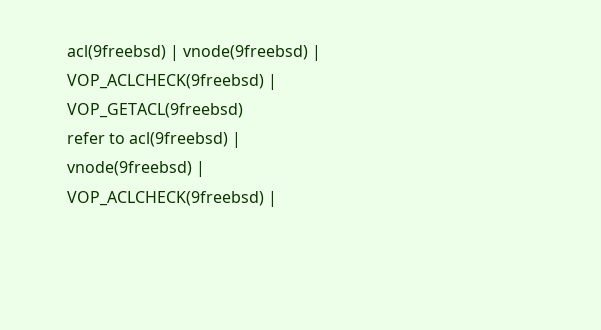acl(9freebsd) | vnode(9freebsd) | VOP_ACLCHECK(9freebsd) | VOP_GETACL(9freebsd)
refer to acl(9freebsd) | vnode(9freebsd) | VOP_ACLCHECK(9freebsd) |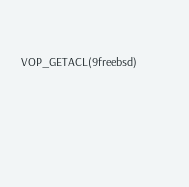VOP_GETACL(9freebsd)